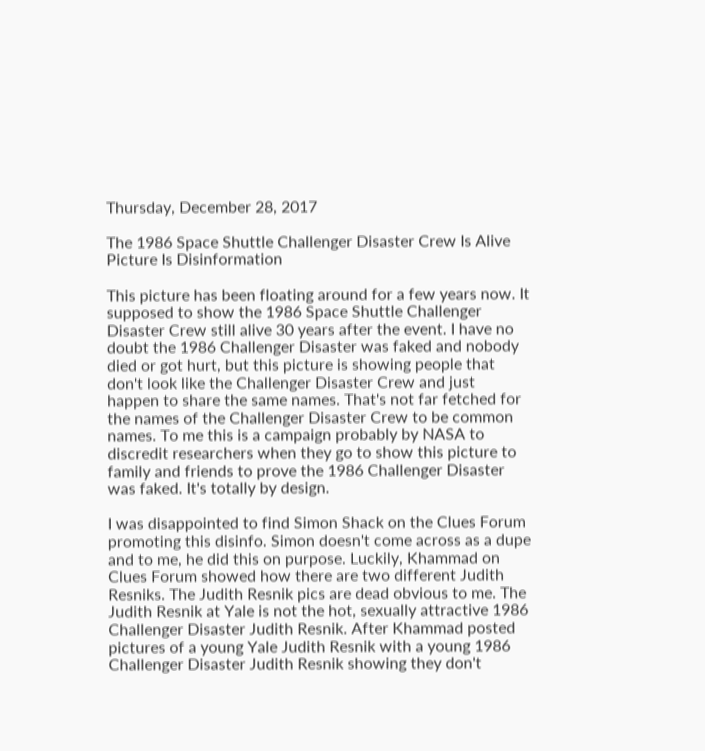Thursday, December 28, 2017

The 1986 Space Shuttle Challenger Disaster Crew Is Alive Picture Is Disinformation

This picture has been floating around for a few years now. It supposed to show the 1986 Space Shuttle Challenger Disaster Crew still alive 30 years after the event. I have no doubt the 1986 Challenger Disaster was faked and nobody died or got hurt, but this picture is showing people that don't look like the Challenger Disaster Crew and just happen to share the same names. That's not far fetched for the names of the Challenger Disaster Crew to be common names. To me this is a campaign probably by NASA to discredit researchers when they go to show this picture to family and friends to prove the 1986 Challenger Disaster was faked. It's totally by design.

I was disappointed to find Simon Shack on the Clues Forum promoting this disinfo. Simon doesn't come across as a dupe and to me, he did this on purpose. Luckily, Khammad on Clues Forum showed how there are two different Judith Resniks. The Judith Resnik pics are dead obvious to me. The Judith Resnik at Yale is not the hot, sexually attractive 1986 Challenger Disaster Judith Resnik. After Khammad posted pictures of a young Yale Judith Resnik with a young 1986 Challenger Disaster Judith Resnik showing they don't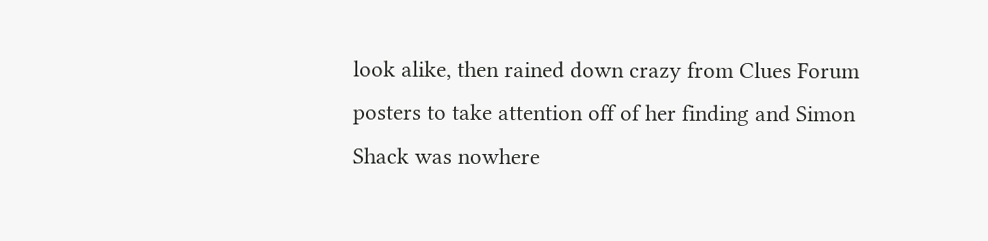look alike, then rained down crazy from Clues Forum posters to take attention off of her finding and Simon Shack was nowhere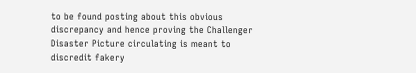to be found posting about this obvious discrepancy and hence proving the Challenger Disaster Picture circulating is meant to discredit fakery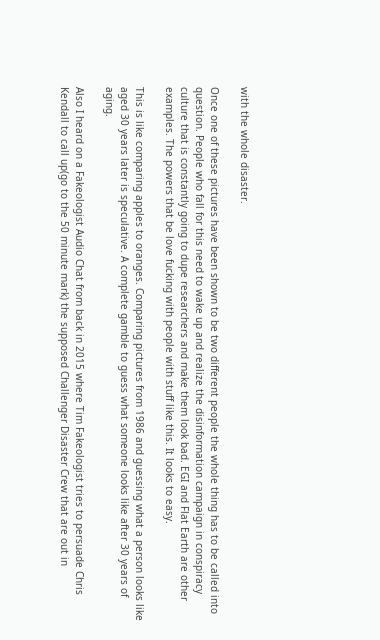with the whole disaster.

Once one of these pictures have been shown to be two different people the whole thing has to be called into question. People who fall for this need to wake up and realize the disinformation campaign in conspiracy culture that is constantly going to dupe researchers and make them look bad. EGI and Flat Earth are other examples. The powers that be love fucking with people with stuff like this. It looks to easy.

This is like comparing apples to oranges. Comparing pictures from 1986 and guessing what a person looks like aged 30 years later is speculative. A complete gamble to guess what someone looks like after 30 years of aging.

Also I heard on a Fakeologist Audio Chat from back in 2015 where Tim Fakeologist tries to persuade Chris Kendall to call up(go to the 50 minute mark) the supposed Challenger Disaster Crew that are out in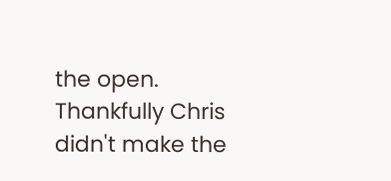the open. Thankfully Chris didn't make the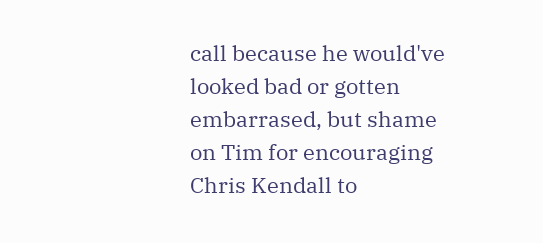call because he would've looked bad or gotten embarrased, but shame on Tim for encouraging Chris Kendall to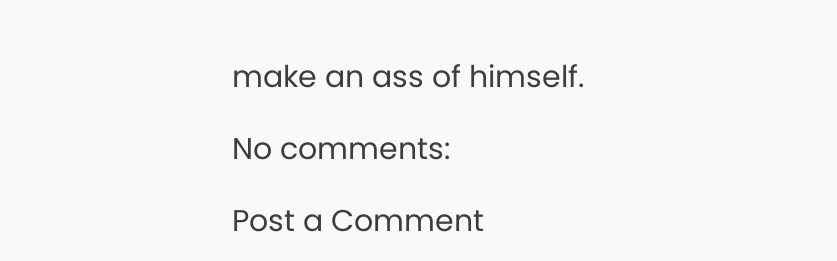make an ass of himself.

No comments:

Post a Comment